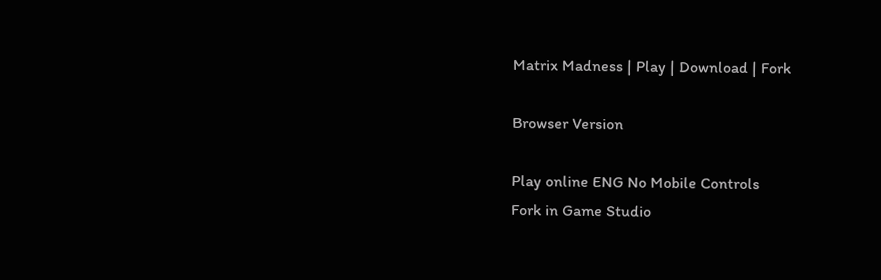Matrix Madness | Play | Download | Fork

Browser Version

Play online ENG No Mobile Controls
Fork in Game Studio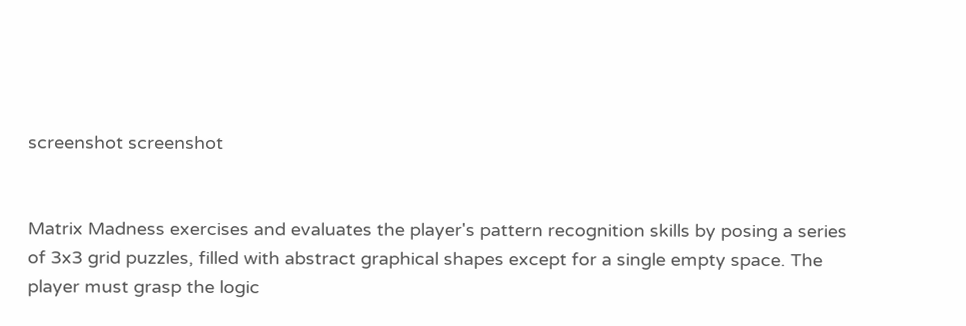screenshot screenshot


Matrix Madness exercises and evaluates the player's pattern recognition skills by posing a series of 3x3 grid puzzles, filled with abstract graphical shapes except for a single empty space. The player must grasp the logic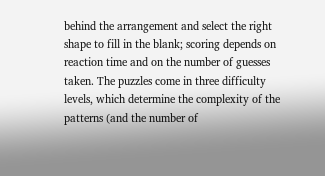behind the arrangement and select the right shape to fill in the blank; scoring depends on reaction time and on the number of guesses taken. The puzzles come in three difficulty levels, which determine the complexity of the patterns (and the number of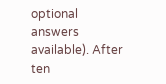optional answers available). After ten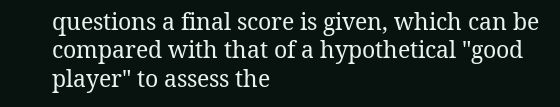questions a final score is given, which can be compared with that of a hypothetical "good player" to assess the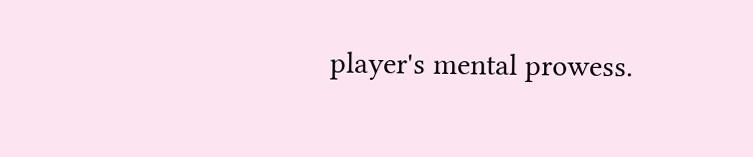player's mental prowess.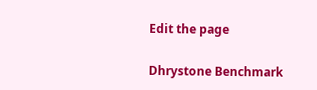Edit the page

Dhrystone Benchmark